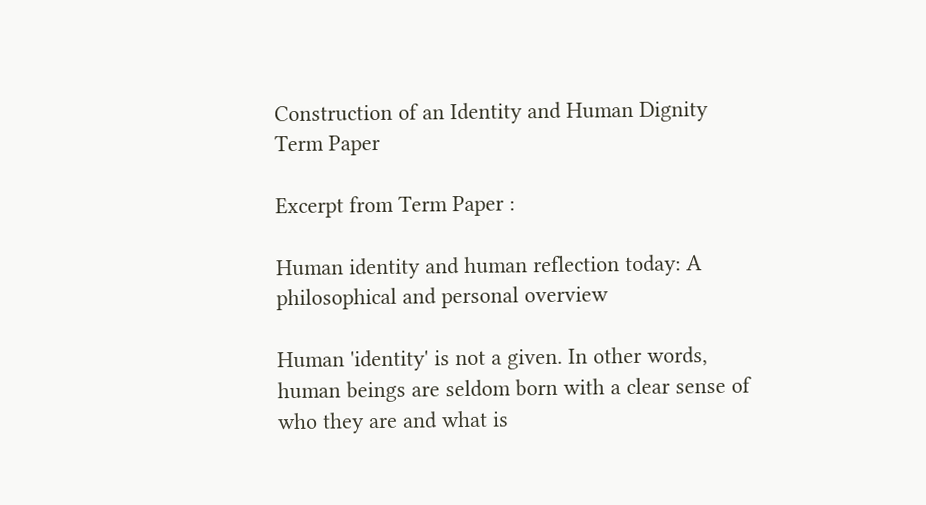Construction of an Identity and Human Dignity Term Paper

Excerpt from Term Paper :

Human identity and human reflection today: A philosophical and personal overview

Human 'identity' is not a given. In other words, human beings are seldom born with a clear sense of who they are and what is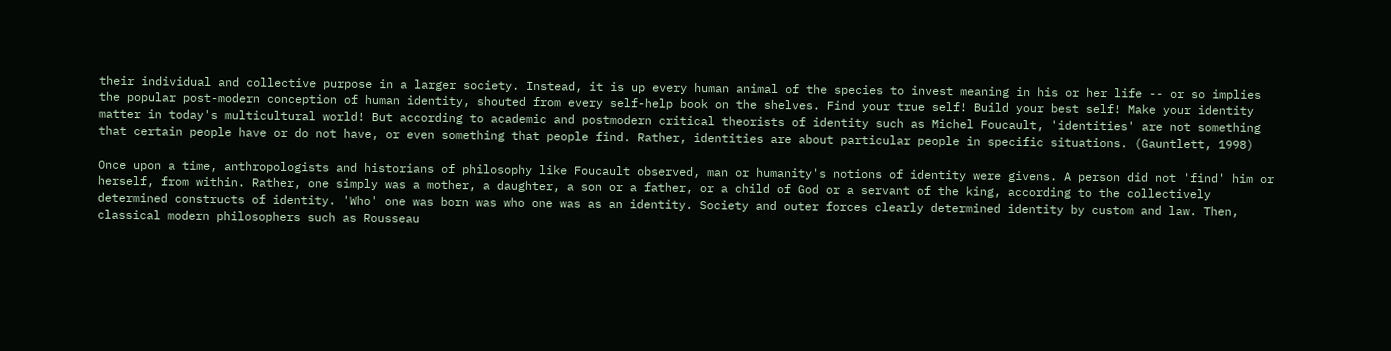their individual and collective purpose in a larger society. Instead, it is up every human animal of the species to invest meaning in his or her life -- or so implies the popular post-modern conception of human identity, shouted from every self-help book on the shelves. Find your true self! Build your best self! Make your identity matter in today's multicultural world! But according to academic and postmodern critical theorists of identity such as Michel Foucault, 'identities' are not something that certain people have or do not have, or even something that people find. Rather, identities are about particular people in specific situations. (Gauntlett, 1998)

Once upon a time, anthropologists and historians of philosophy like Foucault observed, man or humanity's notions of identity were givens. A person did not 'find' him or herself, from within. Rather, one simply was a mother, a daughter, a son or a father, or a child of God or a servant of the king, according to the collectively determined constructs of identity. 'Who' one was born was who one was as an identity. Society and outer forces clearly determined identity by custom and law. Then, classical modern philosophers such as Rousseau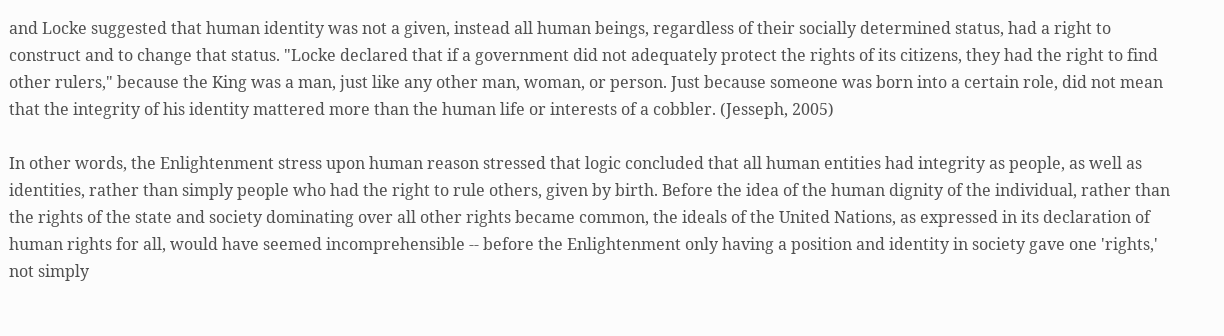and Locke suggested that human identity was not a given, instead all human beings, regardless of their socially determined status, had a right to construct and to change that status. "Locke declared that if a government did not adequately protect the rights of its citizens, they had the right to find other rulers," because the King was a man, just like any other man, woman, or person. Just because someone was born into a certain role, did not mean that the integrity of his identity mattered more than the human life or interests of a cobbler. (Jesseph, 2005)

In other words, the Enlightenment stress upon human reason stressed that logic concluded that all human entities had integrity as people, as well as identities, rather than simply people who had the right to rule others, given by birth. Before the idea of the human dignity of the individual, rather than the rights of the state and society dominating over all other rights became common, the ideals of the United Nations, as expressed in its declaration of human rights for all, would have seemed incomprehensible -- before the Enlightenment only having a position and identity in society gave one 'rights,' not simply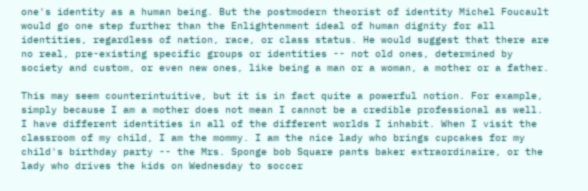one's identity as a human being. But the postmodern theorist of identity Michel Foucault would go one step further than the Enlightenment ideal of human dignity for all identities, regardless of nation, race, or class status. He would suggest that there are no real, pre-existing specific groups or identities -- not old ones, determined by society and custom, or even new ones, like being a man or a woman, a mother or a father.

This may seem counterintuitive, but it is in fact quite a powerful notion. For example, simply because I am a mother does not mean I cannot be a credible professional as well. I have different identities in all of the different worlds I inhabit. When I visit the classroom of my child, I am the mommy. I am the nice lady who brings cupcakes for my child's birthday party -- the Mrs. Sponge bob Square pants baker extraordinaire, or the lady who drives the kids on Wednesday to soccer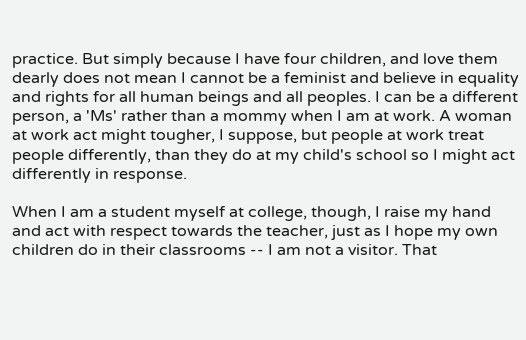practice. But simply because I have four children, and love them dearly does not mean I cannot be a feminist and believe in equality and rights for all human beings and all peoples. I can be a different person, a 'Ms' rather than a mommy when I am at work. A woman at work act might tougher, I suppose, but people at work treat people differently, than they do at my child's school so I might act differently in response.

When I am a student myself at college, though, I raise my hand and act with respect towards the teacher, just as I hope my own children do in their classrooms -- I am not a visitor. That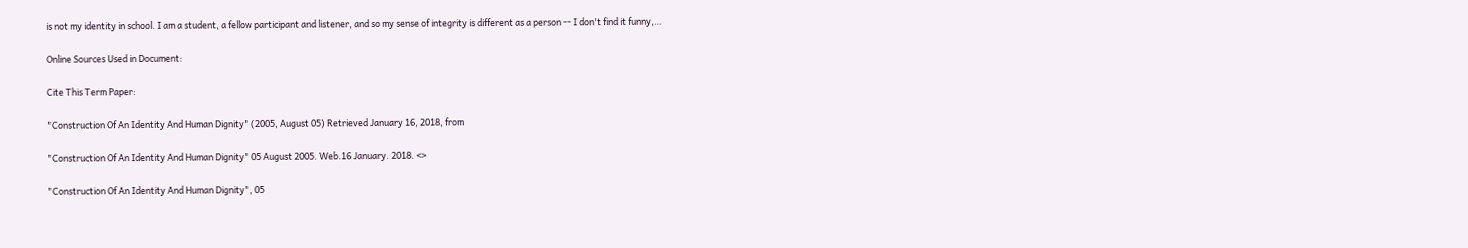is not my identity in school. I am a student, a fellow participant and listener, and so my sense of integrity is different as a person -- I don't find it funny,…

Online Sources Used in Document:

Cite This Term Paper:

"Construction Of An Identity And Human Dignity" (2005, August 05) Retrieved January 16, 2018, from

"Construction Of An Identity And Human Dignity" 05 August 2005. Web.16 January. 2018. <>

"Construction Of An Identity And Human Dignity", 05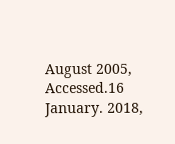August 2005, Accessed.16 January. 2018,